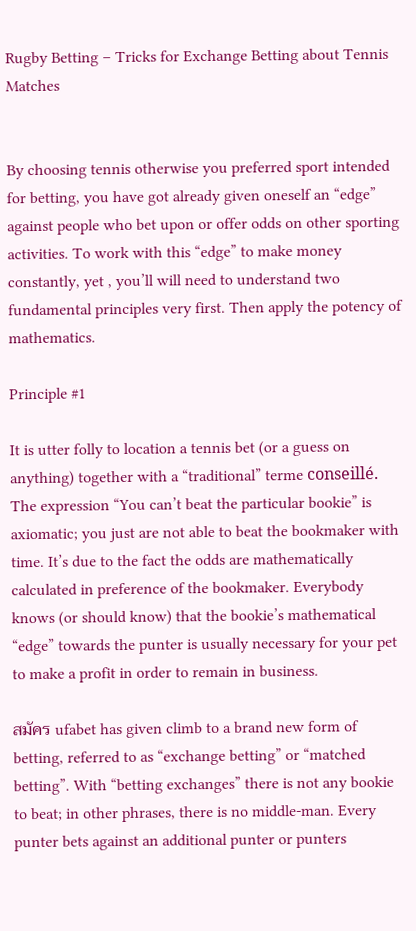Rugby Betting – Tricks for Exchange Betting about Tennis Matches


By choosing tennis otherwise you preferred sport intended for betting, you have got already given oneself an “edge” against people who bet upon or offer odds on other sporting activities. To work with this “edge” to make money constantly, yet , you’ll will need to understand two fundamental principles very first. Then apply the potency of mathematics.

Principle #1

It is utter folly to location a tennis bet (or a guess on anything) together with a “traditional” terme conseillé. The expression “You can’t beat the particular bookie” is axiomatic; you just are not able to beat the bookmaker with time. It’s due to the fact the odds are mathematically calculated in preference of the bookmaker. Everybody knows (or should know) that the bookie’s mathematical “edge” towards the punter is usually necessary for your pet to make a profit in order to remain in business.

สมัคร ufabet has given climb to a brand new form of betting, referred to as “exchange betting” or “matched betting”. With “betting exchanges” there is not any bookie to beat; in other phrases, there is no middle-man. Every punter bets against an additional punter or punters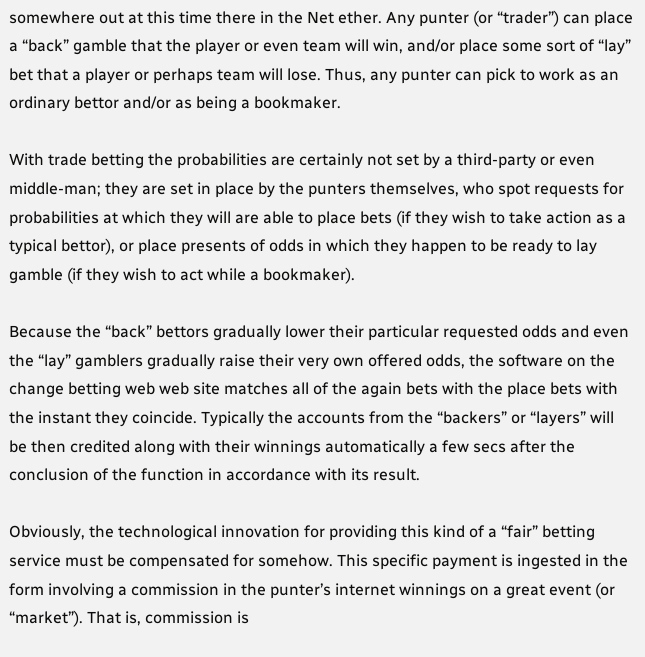somewhere out at this time there in the Net ether. Any punter (or “trader”) can place a “back” gamble that the player or even team will win, and/or place some sort of “lay” bet that a player or perhaps team will lose. Thus, any punter can pick to work as an ordinary bettor and/or as being a bookmaker.

With trade betting the probabilities are certainly not set by a third-party or even middle-man; they are set in place by the punters themselves, who spot requests for probabilities at which they will are able to place bets (if they wish to take action as a typical bettor), or place presents of odds in which they happen to be ready to lay gamble (if they wish to act while a bookmaker).

Because the “back” bettors gradually lower their particular requested odds and even the “lay” gamblers gradually raise their very own offered odds, the software on the change betting web web site matches all of the again bets with the place bets with the instant they coincide. Typically the accounts from the “backers” or “layers” will be then credited along with their winnings automatically a few secs after the conclusion of the function in accordance with its result.

Obviously, the technological innovation for providing this kind of a “fair” betting service must be compensated for somehow. This specific payment is ingested in the form involving a commission in the punter’s internet winnings on a great event (or “market”). That is, commission is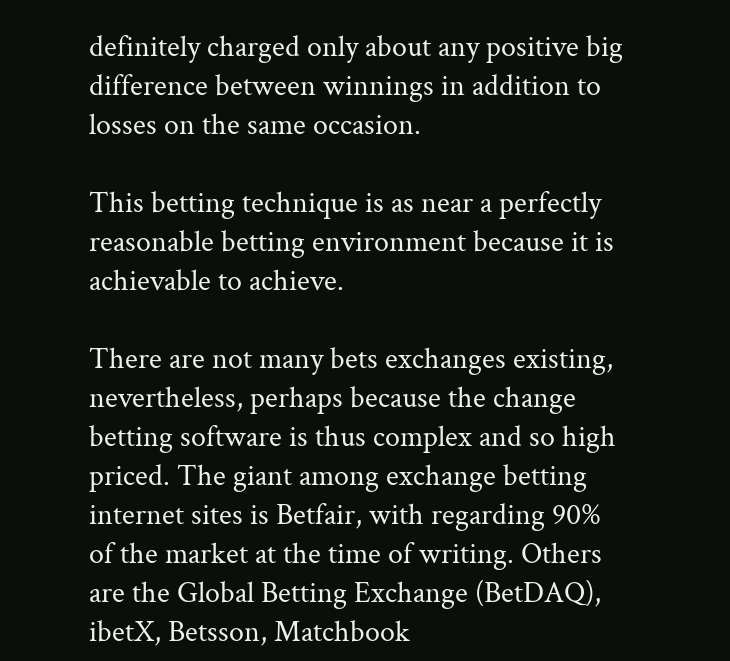definitely charged only about any positive big difference between winnings in addition to losses on the same occasion.

This betting technique is as near a perfectly reasonable betting environment because it is achievable to achieve.

There are not many bets exchanges existing, nevertheless, perhaps because the change betting software is thus complex and so high priced. The giant among exchange betting internet sites is Betfair, with regarding 90% of the market at the time of writing. Others are the Global Betting Exchange (BetDAQ), ibetX, Betsson, Matchbook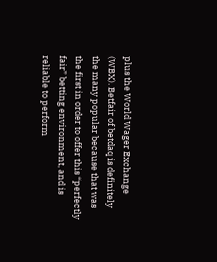plus the World Wager Exchange (WBX). Betfair of betdaq is definitely the many popular because that was the first in order to offer this “perfectly fair” betting environment, and is reliable to perform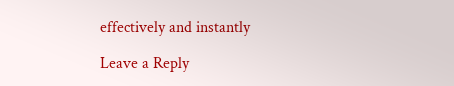effectively and instantly

Leave a Reply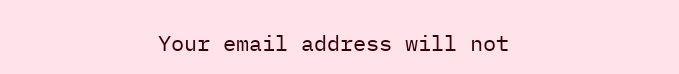Your email address will not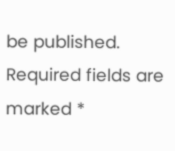be published. Required fields are marked *